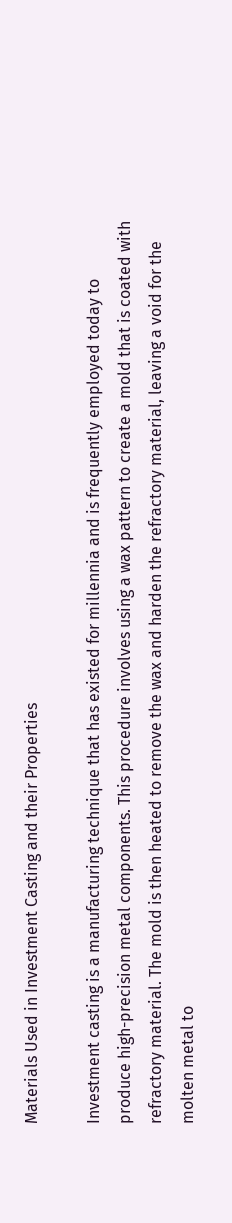Materials Used in Investment Casting and their Properties

Investment casting is a manufacturing technique that has existed for millennia and is frequently employed today to produce high-precision metal components. This procedure involves using a wax pattern to create a mold that is coated with refractory material. The mold is then heated to remove the wax and harden the refractory material, leaving a void for the molten metal to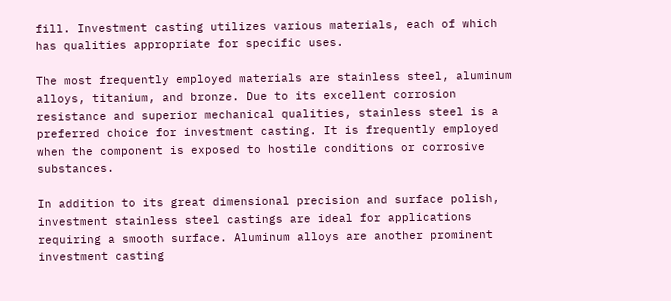fill. Investment casting utilizes various materials, each of which has qualities appropriate for specific uses.

The most frequently employed materials are stainless steel, aluminum alloys, titanium, and bronze. Due to its excellent corrosion resistance and superior mechanical qualities, stainless steel is a preferred choice for investment casting. It is frequently employed when the component is exposed to hostile conditions or corrosive substances.

In addition to its great dimensional precision and surface polish, investment stainless steel castings are ideal for applications requiring a smooth surface. Aluminum alloys are another prominent investment casting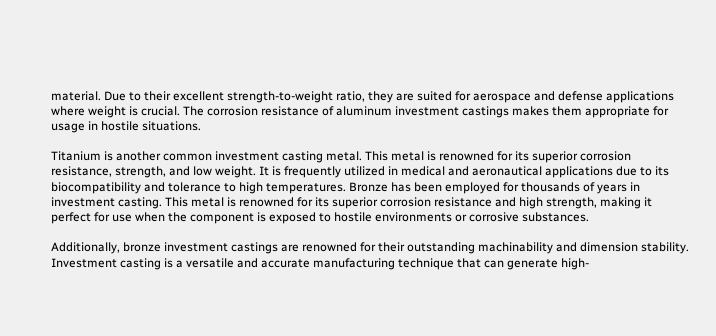material. Due to their excellent strength-to-weight ratio, they are suited for aerospace and defense applications where weight is crucial. The corrosion resistance of aluminum investment castings makes them appropriate for usage in hostile situations.

Titanium is another common investment casting metal. This metal is renowned for its superior corrosion resistance, strength, and low weight. It is frequently utilized in medical and aeronautical applications due to its biocompatibility and tolerance to high temperatures. Bronze has been employed for thousands of years in investment casting. This metal is renowned for its superior corrosion resistance and high strength, making it perfect for use when the component is exposed to hostile environments or corrosive substances.

Additionally, bronze investment castings are renowned for their outstanding machinability and dimension stability. Investment casting is a versatile and accurate manufacturing technique that can generate high-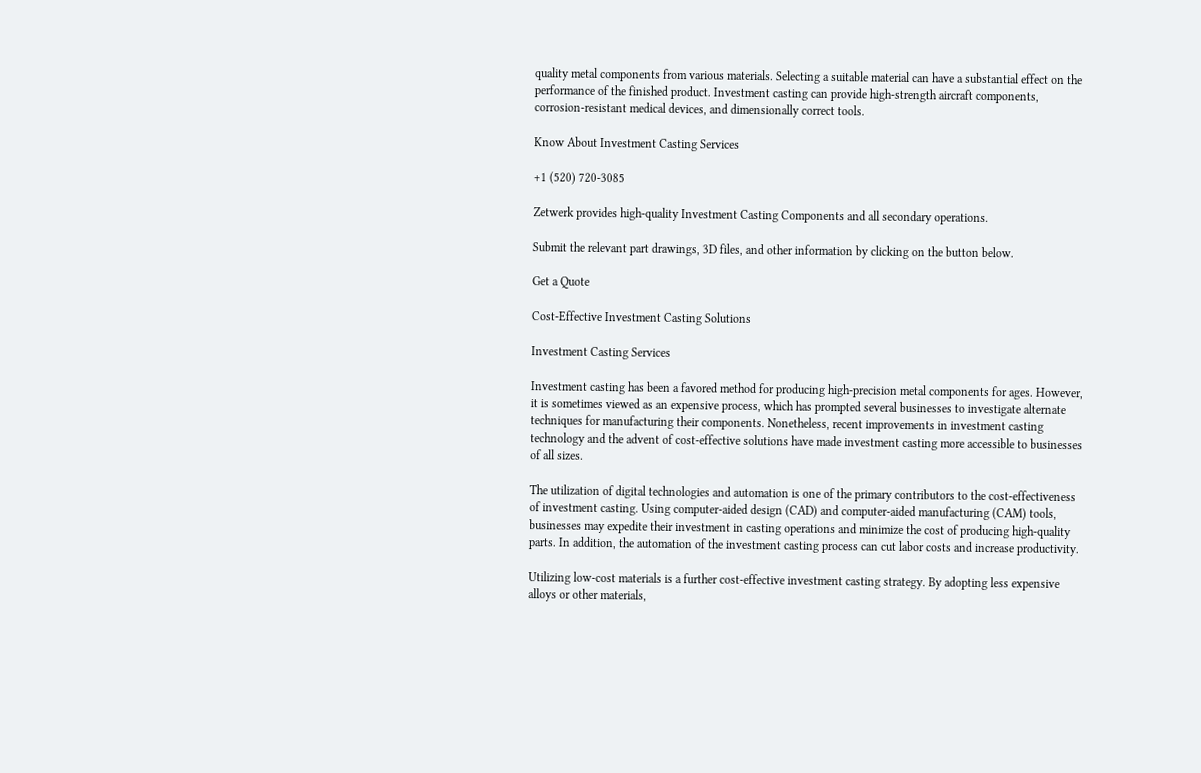quality metal components from various materials. Selecting a suitable material can have a substantial effect on the performance of the finished product. Investment casting can provide high-strength aircraft components, corrosion-resistant medical devices, and dimensionally correct tools.

Know About Investment Casting Services

+1 (520) 720-3085

Zetwerk provides high-quality Investment Casting Components and all secondary operations.

Submit the relevant part drawings, 3D files, and other information by clicking on the button below.

Get a Quote

Cost-Effective Investment Casting Solutions

Investment Casting Services

Investment casting has been a favored method for producing high-precision metal components for ages. However, it is sometimes viewed as an expensive process, which has prompted several businesses to investigate alternate techniques for manufacturing their components. Nonetheless, recent improvements in investment casting technology and the advent of cost-effective solutions have made investment casting more accessible to businesses of all sizes.

The utilization of digital technologies and automation is one of the primary contributors to the cost-effectiveness of investment casting. Using computer-aided design (CAD) and computer-aided manufacturing (CAM) tools, businesses may expedite their investment in casting operations and minimize the cost of producing high-quality parts. In addition, the automation of the investment casting process can cut labor costs and increase productivity.

Utilizing low-cost materials is a further cost-effective investment casting strategy. By adopting less expensive alloys or other materials,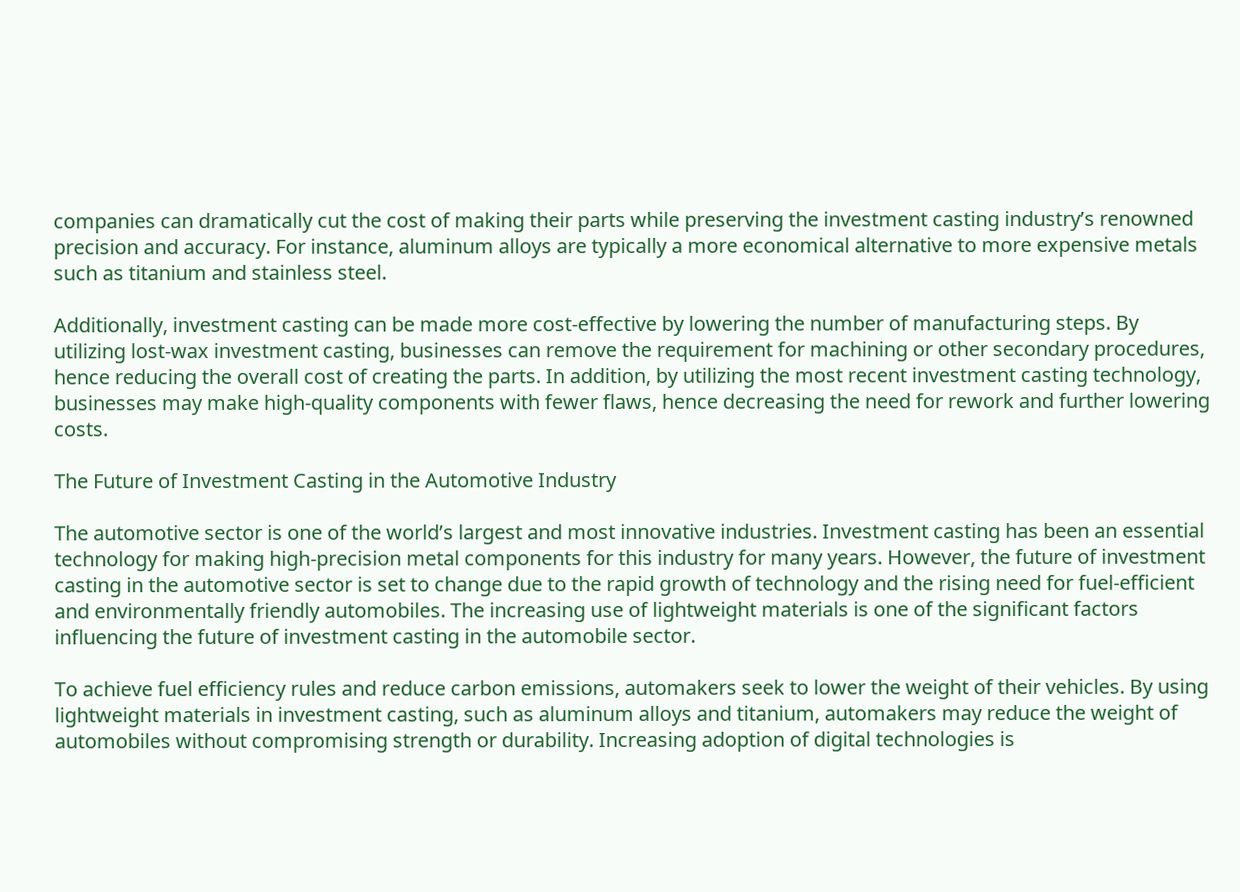companies can dramatically cut the cost of making their parts while preserving the investment casting industry’s renowned precision and accuracy. For instance, aluminum alloys are typically a more economical alternative to more expensive metals such as titanium and stainless steel.

Additionally, investment casting can be made more cost-effective by lowering the number of manufacturing steps. By utilizing lost-wax investment casting, businesses can remove the requirement for machining or other secondary procedures, hence reducing the overall cost of creating the parts. In addition, by utilizing the most recent investment casting technology, businesses may make high-quality components with fewer flaws, hence decreasing the need for rework and further lowering costs.

The Future of Investment Casting in the Automotive Industry

The automotive sector is one of the world’s largest and most innovative industries. Investment casting has been an essential technology for making high-precision metal components for this industry for many years. However, the future of investment casting in the automotive sector is set to change due to the rapid growth of technology and the rising need for fuel-efficient and environmentally friendly automobiles. The increasing use of lightweight materials is one of the significant factors influencing the future of investment casting in the automobile sector.

To achieve fuel efficiency rules and reduce carbon emissions, automakers seek to lower the weight of their vehicles. By using lightweight materials in investment casting, such as aluminum alloys and titanium, automakers may reduce the weight of automobiles without compromising strength or durability. Increasing adoption of digital technologies is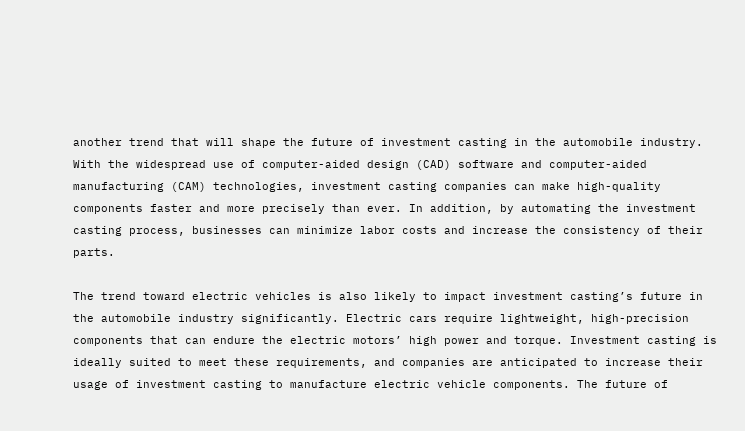another trend that will shape the future of investment casting in the automobile industry. With the widespread use of computer-aided design (CAD) software and computer-aided manufacturing (CAM) technologies, investment casting companies can make high-quality components faster and more precisely than ever. In addition, by automating the investment casting process, businesses can minimize labor costs and increase the consistency of their parts.

The trend toward electric vehicles is also likely to impact investment casting’s future in the automobile industry significantly. Electric cars require lightweight, high-precision components that can endure the electric motors’ high power and torque. Investment casting is ideally suited to meet these requirements, and companies are anticipated to increase their usage of investment casting to manufacture electric vehicle components. The future of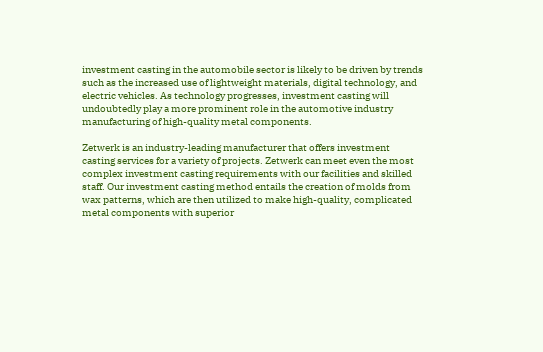investment casting in the automobile sector is likely to be driven by trends such as the increased use of lightweight materials, digital technology, and electric vehicles. As technology progresses, investment casting will undoubtedly play a more prominent role in the automotive industry manufacturing of high-quality metal components.

Zetwerk is an industry-leading manufacturer that offers investment casting services for a variety of projects. Zetwerk can meet even the most complex investment casting requirements with our facilities and skilled staff. Our investment casting method entails the creation of molds from wax patterns, which are then utilized to make high-quality, complicated metal components with superior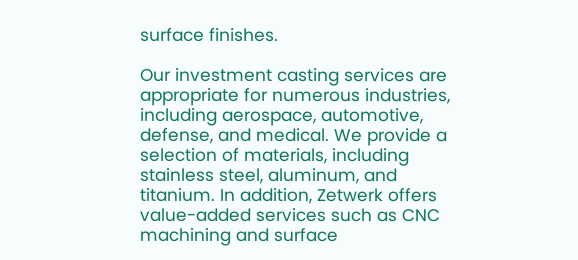surface finishes.

Our investment casting services are appropriate for numerous industries, including aerospace, automotive, defense, and medical. We provide a selection of materials, including stainless steel, aluminum, and titanium. In addition, Zetwerk offers value-added services such as CNC machining and surface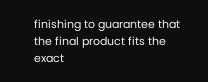finishing to guarantee that the final product fits the exact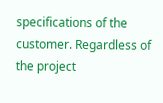specifications of the customer. Regardless of the project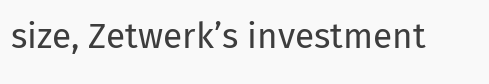size, Zetwerk’s investment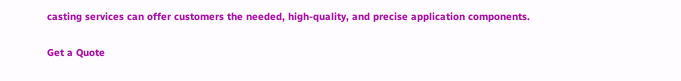casting services can offer customers the needed, high-quality, and precise application components.

Get a Quote